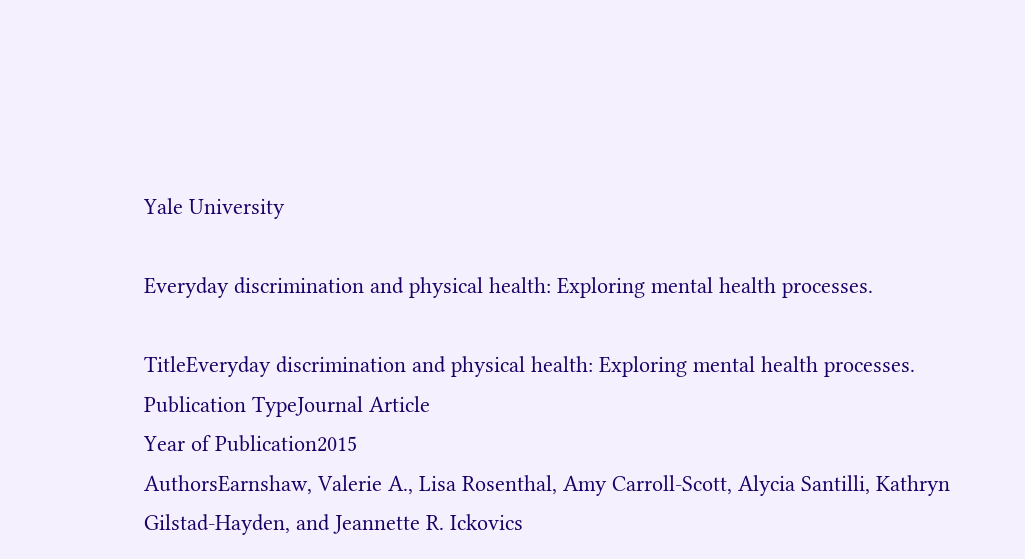Yale University

Everyday discrimination and physical health: Exploring mental health processes.

TitleEveryday discrimination and physical health: Exploring mental health processes.
Publication TypeJournal Article
Year of Publication2015
AuthorsEarnshaw, Valerie A., Lisa Rosenthal, Amy Carroll-Scott, Alycia Santilli, Kathryn Gilstad-Hayden, and Jeannette R. Ickovics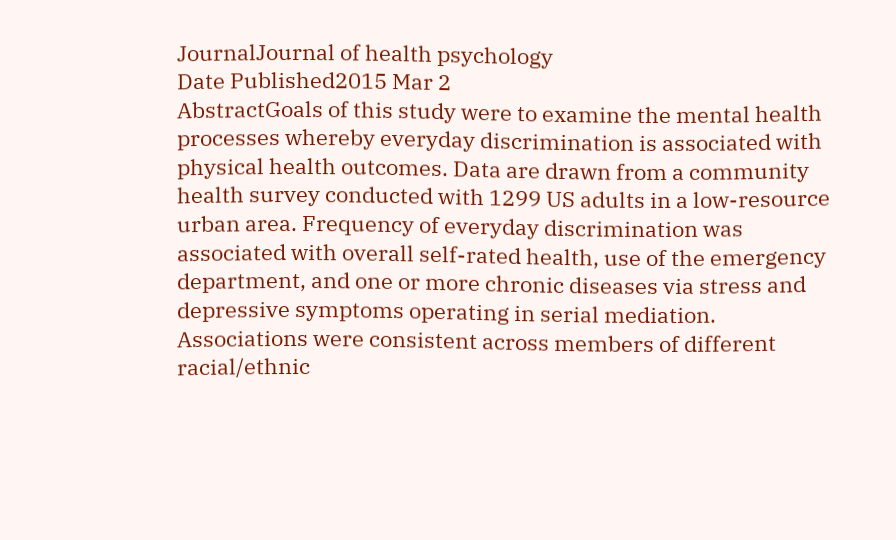JournalJournal of health psychology
Date Published2015 Mar 2
AbstractGoals of this study were to examine the mental health processes whereby everyday discrimination is associated with physical health outcomes. Data are drawn from a community health survey conducted with 1299 US adults in a low-resource urban area. Frequency of everyday discrimination was associated with overall self-rated health, use of the emergency department, and one or more chronic diseases via stress and depressive symptoms operating in serial mediation. Associations were consistent across members of different racial/ethnic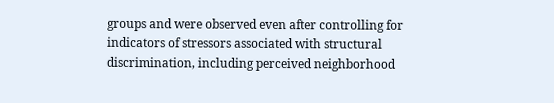groups and were observed even after controlling for indicators of stressors associated with structural discrimination, including perceived neighborhood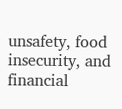unsafety, food insecurity, and financial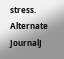stress.
Alternate JournalJ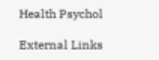Health Psychol

External Links